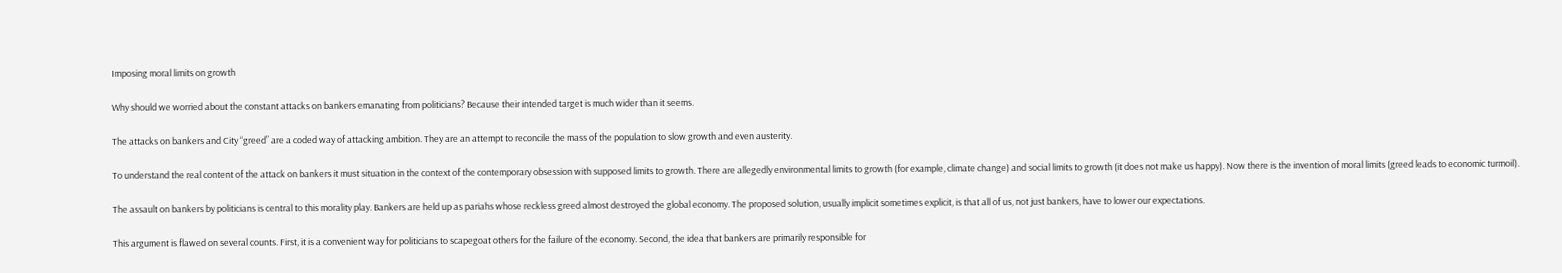Imposing moral limits on growth

Why should we worried about the constant attacks on bankers emanating from politicians? Because their intended target is much wider than it seems.

The attacks on bankers and City “greed” are a coded way of attacking ambition. They are an attempt to reconcile the mass of the population to slow growth and even austerity.

To understand the real content of the attack on bankers it must situation in the context of the contemporary obsession with supposed limits to growth. There are allegedly environmental limits to growth (for example, climate change) and social limits to growth (it does not make us happy). Now there is the invention of moral limits (greed leads to economic turmoil).

The assault on bankers by politicians is central to this morality play. Bankers are held up as pariahs whose reckless greed almost destroyed the global economy. The proposed solution, usually implicit sometimes explicit, is that all of us, not just bankers, have to lower our expectations.

This argument is flawed on several counts. First, it is a convenient way for politicians to scapegoat others for the failure of the economy. Second, the idea that bankers are primarily responsible for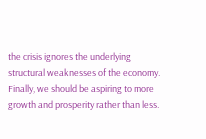the crisis ignores the underlying structural weaknesses of the economy. Finally, we should be aspiring to more growth and prosperity rather than less.